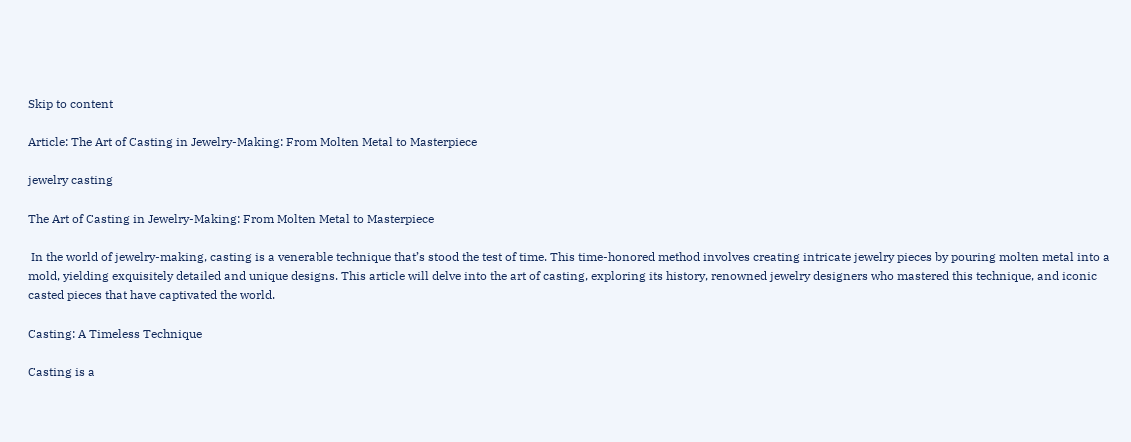Skip to content

Article: The Art of Casting in Jewelry-Making: From Molten Metal to Masterpiece

jewelry casting

The Art of Casting in Jewelry-Making: From Molten Metal to Masterpiece

 In the world of jewelry-making, casting is a venerable technique that’s stood the test of time. This time-honored method involves creating intricate jewelry pieces by pouring molten metal into a mold, yielding exquisitely detailed and unique designs. This article will delve into the art of casting, exploring its history, renowned jewelry designers who mastered this technique, and iconic casted pieces that have captivated the world.

Casting: A Timeless Technique

Casting is a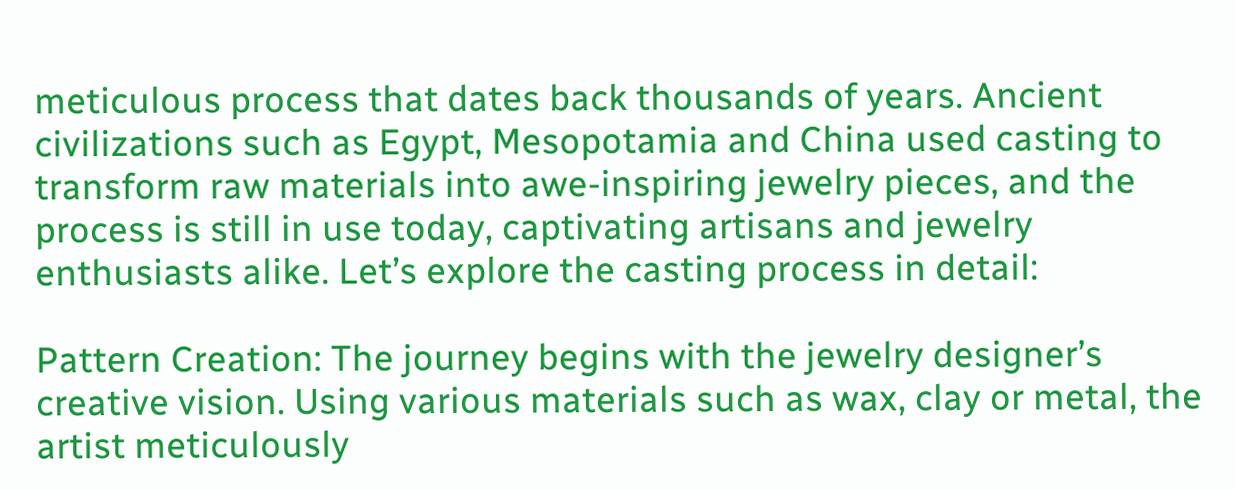meticulous process that dates back thousands of years. Ancient civilizations such as Egypt, Mesopotamia and China used casting to transform raw materials into awe-inspiring jewelry pieces, and the process is still in use today, captivating artisans and jewelry enthusiasts alike. Let’s explore the casting process in detail:

Pattern Creation: The journey begins with the jewelry designer’s creative vision. Using various materials such as wax, clay or metal, the artist meticulously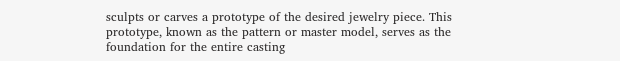sculpts or carves a prototype of the desired jewelry piece. This prototype, known as the pattern or master model, serves as the foundation for the entire casting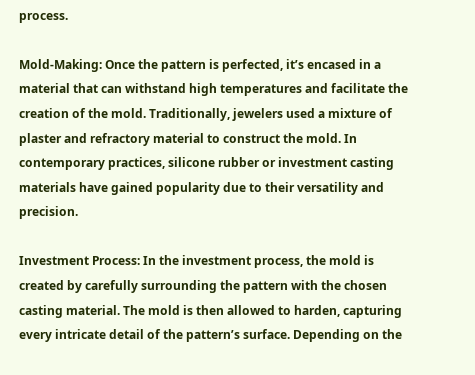process.

Mold-Making: Once the pattern is perfected, it’s encased in a material that can withstand high temperatures and facilitate the creation of the mold. Traditionally, jewelers used a mixture of plaster and refractory material to construct the mold. In contemporary practices, silicone rubber or investment casting materials have gained popularity due to their versatility and precision.

Investment Process: In the investment process, the mold is created by carefully surrounding the pattern with the chosen casting material. The mold is then allowed to harden, capturing every intricate detail of the pattern’s surface. Depending on the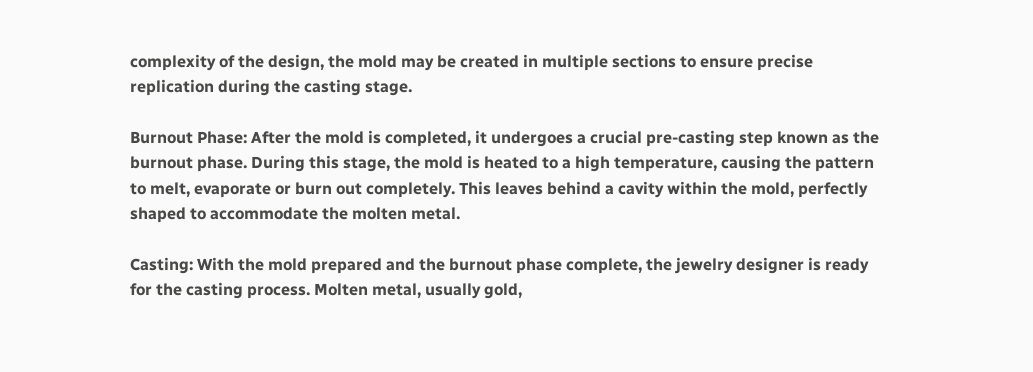complexity of the design, the mold may be created in multiple sections to ensure precise replication during the casting stage.

Burnout Phase: After the mold is completed, it undergoes a crucial pre-casting step known as the burnout phase. During this stage, the mold is heated to a high temperature, causing the pattern to melt, evaporate or burn out completely. This leaves behind a cavity within the mold, perfectly shaped to accommodate the molten metal.

Casting: With the mold prepared and the burnout phase complete, the jewelry designer is ready for the casting process. Molten metal, usually gold,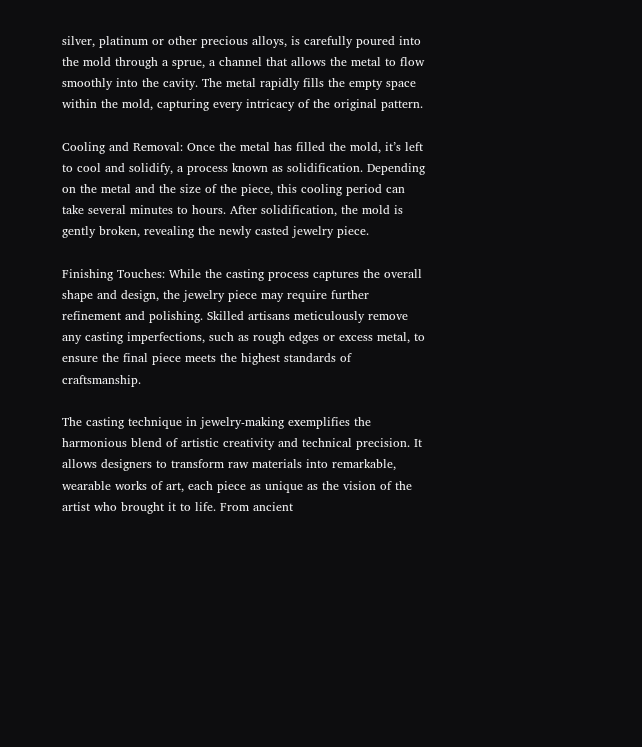silver, platinum or other precious alloys, is carefully poured into the mold through a sprue, a channel that allows the metal to flow smoothly into the cavity. The metal rapidly fills the empty space within the mold, capturing every intricacy of the original pattern.

Cooling and Removal: Once the metal has filled the mold, it’s left to cool and solidify, a process known as solidification. Depending on the metal and the size of the piece, this cooling period can take several minutes to hours. After solidification, the mold is gently broken, revealing the newly casted jewelry piece.

Finishing Touches: While the casting process captures the overall shape and design, the jewelry piece may require further refinement and polishing. Skilled artisans meticulously remove any casting imperfections, such as rough edges or excess metal, to ensure the final piece meets the highest standards of craftsmanship.

The casting technique in jewelry-making exemplifies the harmonious blend of artistic creativity and technical precision. It allows designers to transform raw materials into remarkable, wearable works of art, each piece as unique as the vision of the artist who brought it to life. From ancient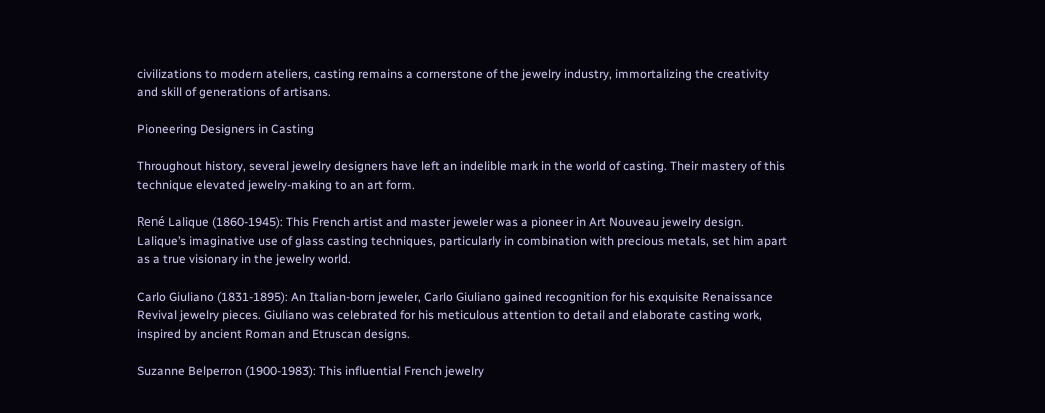civilizations to modern ateliers, casting remains a cornerstone of the jewelry industry, immortalizing the creativity and skill of generations of artisans.

Pioneering Designers in Casting

Throughout history, several jewelry designers have left an indelible mark in the world of casting. Their mastery of this technique elevated jewelry-making to an art form.

René Lalique (1860-1945): This French artist and master jeweler was a pioneer in Art Nouveau jewelry design. Lalique’s imaginative use of glass casting techniques, particularly in combination with precious metals, set him apart as a true visionary in the jewelry world.

Carlo Giuliano (1831-1895): An Italian-born jeweler, Carlo Giuliano gained recognition for his exquisite Renaissance Revival jewelry pieces. Giuliano was celebrated for his meticulous attention to detail and elaborate casting work, inspired by ancient Roman and Etruscan designs.

Suzanne Belperron (1900-1983): This influential French jewelry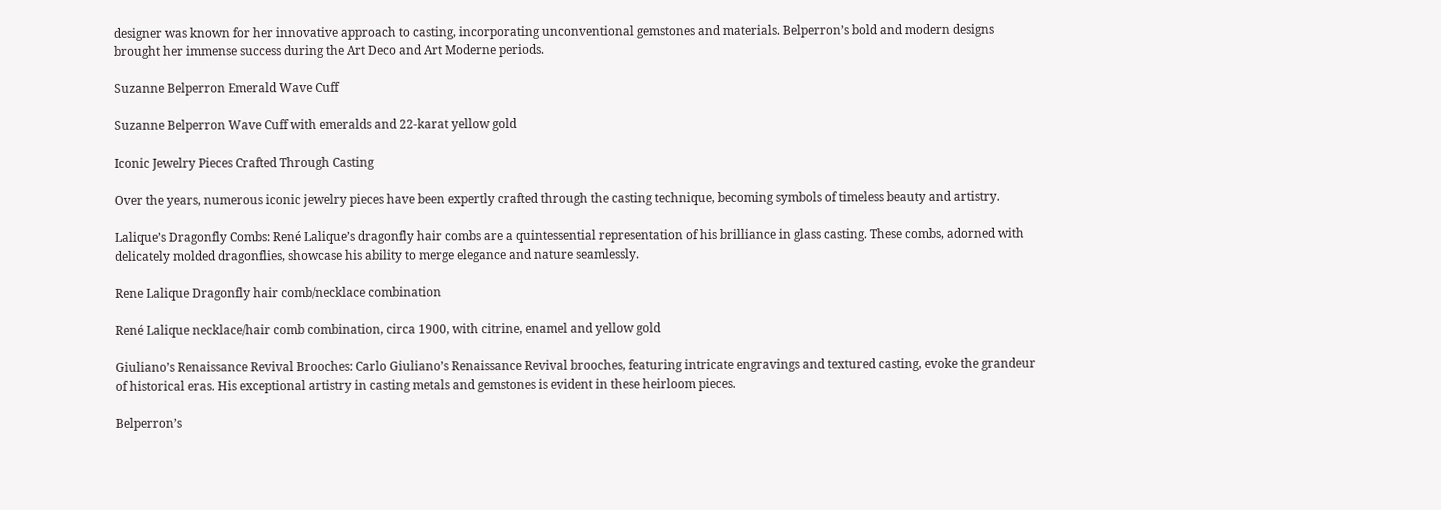designer was known for her innovative approach to casting, incorporating unconventional gemstones and materials. Belperron’s bold and modern designs brought her immense success during the Art Deco and Art Moderne periods.

Suzanne Belperron Emerald Wave Cuff

Suzanne Belperron Wave Cuff with emeralds and 22-karat yellow gold

Iconic Jewelry Pieces Crafted Through Casting

Over the years, numerous iconic jewelry pieces have been expertly crafted through the casting technique, becoming symbols of timeless beauty and artistry.

Lalique’s Dragonfly Combs: René Lalique’s dragonfly hair combs are a quintessential representation of his brilliance in glass casting. These combs, adorned with delicately molded dragonflies, showcase his ability to merge elegance and nature seamlessly.

Rene Lalique Dragonfly hair comb/necklace combination

René Lalique necklace/hair comb combination, circa 1900, with citrine, enamel and yellow gold

Giuliano’s Renaissance Revival Brooches: Carlo Giuliano’s Renaissance Revival brooches, featuring intricate engravings and textured casting, evoke the grandeur of historical eras. His exceptional artistry in casting metals and gemstones is evident in these heirloom pieces.

Belperron’s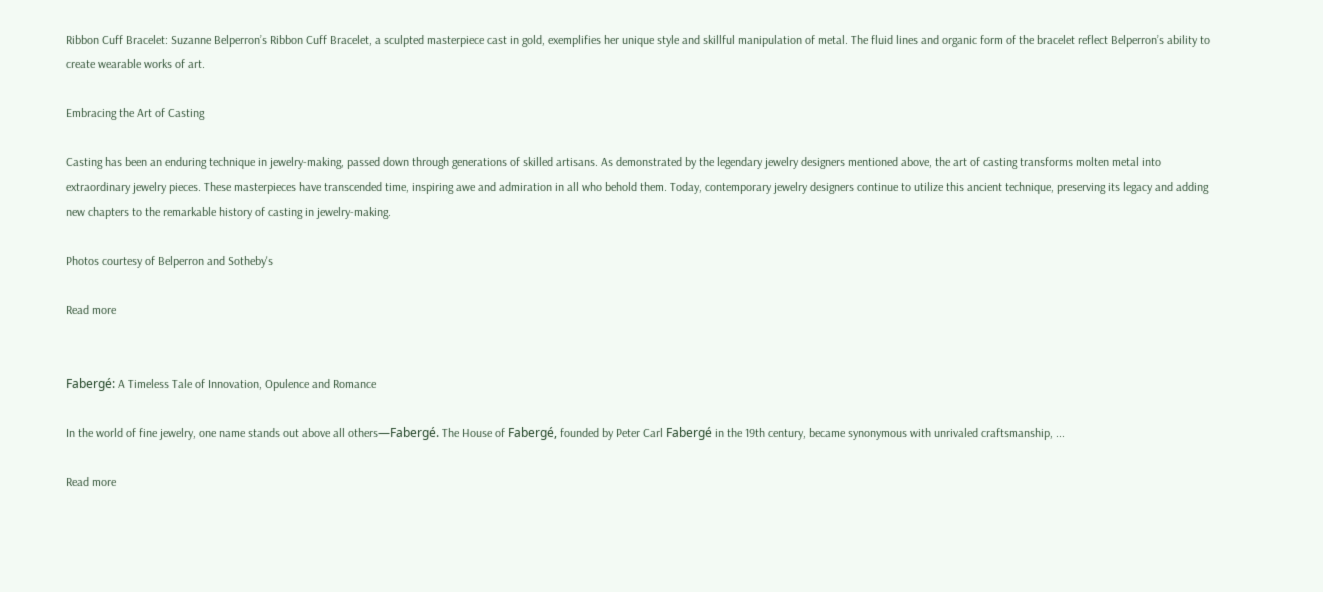Ribbon Cuff Bracelet: Suzanne Belperron’s Ribbon Cuff Bracelet, a sculpted masterpiece cast in gold, exemplifies her unique style and skillful manipulation of metal. The fluid lines and organic form of the bracelet reflect Belperron’s ability to create wearable works of art.

Embracing the Art of Casting

Casting has been an enduring technique in jewelry-making, passed down through generations of skilled artisans. As demonstrated by the legendary jewelry designers mentioned above, the art of casting transforms molten metal into extraordinary jewelry pieces. These masterpieces have transcended time, inspiring awe and admiration in all who behold them. Today, contemporary jewelry designers continue to utilize this ancient technique, preserving its legacy and adding new chapters to the remarkable history of casting in jewelry-making.

Photos courtesy of Belperron and Sotheby's

Read more


Fabergé: A Timeless Tale of Innovation, Opulence and Romance

In the world of fine jewelry, one name stands out above all others—Fabergé. The House of Fabergé, founded by Peter Carl Fabergé in the 19th century, became synonymous with unrivaled craftsmanship, ...

Read more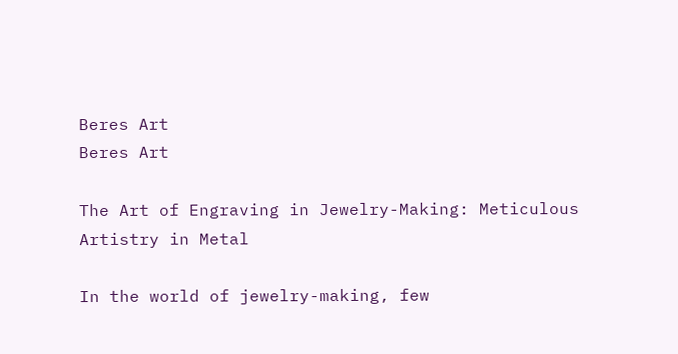Beres Art
Beres Art

The Art of Engraving in Jewelry-Making: Meticulous Artistry in Metal

In the world of jewelry-making, few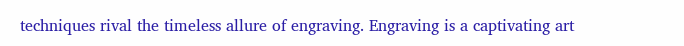techniques rival the timeless allure of engraving. Engraving is a captivating art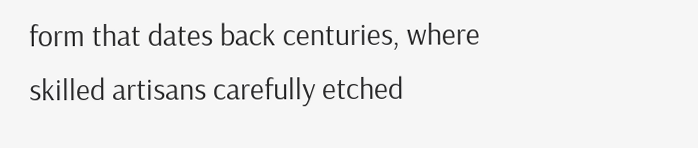form that dates back centuries, where skilled artisans carefully etched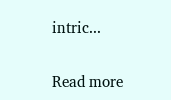intric...

Read more